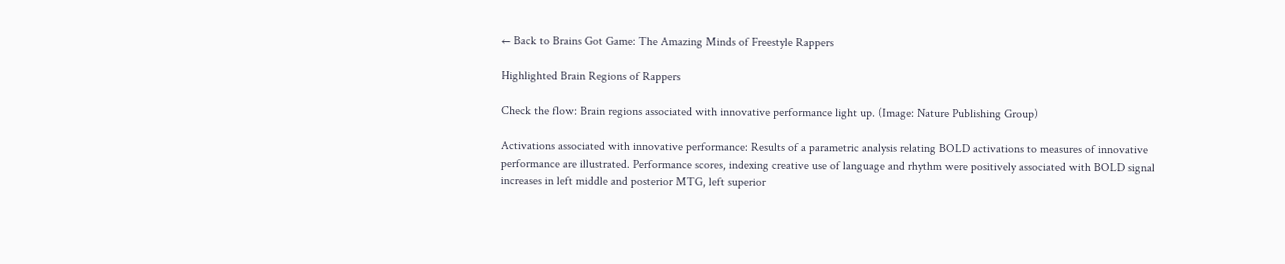← Back to Brains Got Game: The Amazing Minds of Freestyle Rappers

Highlighted Brain Regions of Rappers

Check the flow: Brain regions associated with innovative performance light up. (Image: Nature Publishing Group)

Activations associated with innovative performance: Results of a parametric analysis relating BOLD activations to measures of innovative performance are illustrated. Performance scores, indexing creative use of language and rhythm were positively associated with BOLD signal increases in left middle and posterior MTG, left superior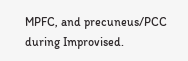MPFC, and precuneus/PCC during Improvised.